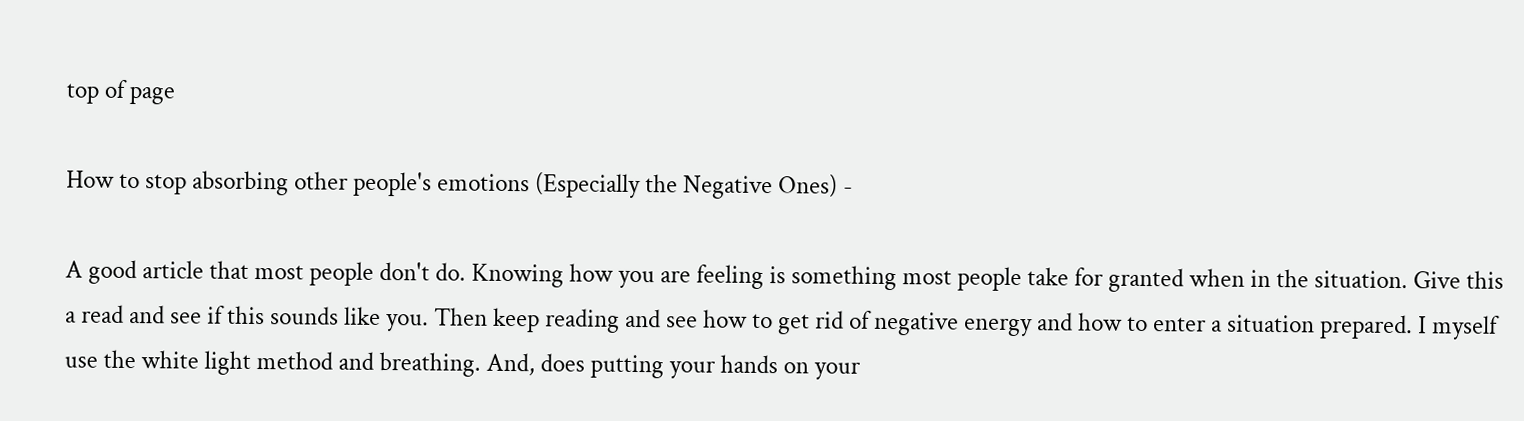top of page

How to stop absorbing other people's emotions (Especially the Negative Ones) -

A good article that most people don't do. Knowing how you are feeling is something most people take for granted when in the situation. Give this a read and see if this sounds like you. Then keep reading and see how to get rid of negative energy and how to enter a situation prepared. I myself use the white light method and breathing. And, does putting your hands on your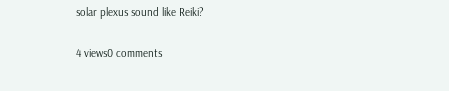solar plexus sound like Reiki?

4 views0 comments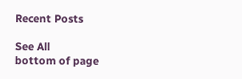Recent Posts

See All
bottom of page